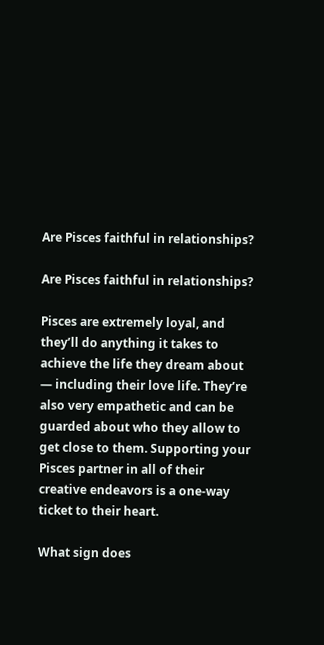Are Pisces faithful in relationships?

Are Pisces faithful in relationships?

Pisces are extremely loyal, and they’ll do anything it takes to achieve the life they dream about — including their love life. They’re also very empathetic and can be guarded about who they allow to get close to them. Supporting your Pisces partner in all of their creative endeavors is a one-way ticket to their heart.

What sign does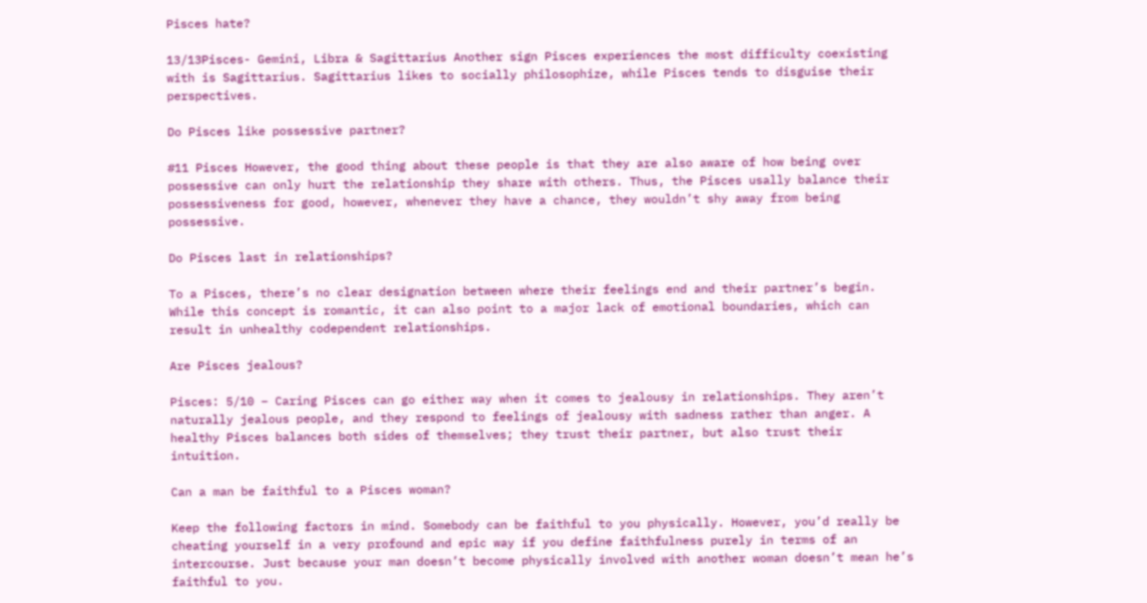Pisces hate?

13/13Pisces- Gemini, Libra & Sagittarius Another sign Pisces experiences the most difficulty coexisting with is Sagittarius. Sagittarius likes to socially philosophize, while Pisces tends to disguise their perspectives.

Do Pisces like possessive partner?

#11 Pisces However, the good thing about these people is that they are also aware of how being over possessive can only hurt the relationship they share with others. Thus, the Pisces usally balance their possessiveness for good, however, whenever they have a chance, they wouldn’t shy away from being possessive.

Do Pisces last in relationships?

To a Pisces, there’s no clear designation between where their feelings end and their partner’s begin. While this concept is romantic, it can also point to a major lack of emotional boundaries, which can result in unhealthy codependent relationships.

Are Pisces jealous?

Pisces: 5/10 – Caring Pisces can go either way when it comes to jealousy in relationships. They aren’t naturally jealous people, and they respond to feelings of jealousy with sadness rather than anger. A healthy Pisces balances both sides of themselves; they trust their partner, but also trust their intuition.

Can a man be faithful to a Pisces woman?

Keep the following factors in mind. Somebody can be faithful to you physically. However, you’d really be cheating yourself in a very profound and epic way if you define faithfulness purely in terms of an intercourse. Just because your man doesn’t become physically involved with another woman doesn’t mean he’s faithful to you.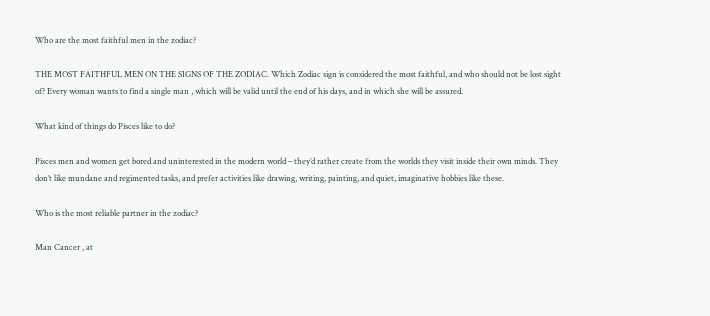Who are the most faithful men in the zodiac?

THE MOST FAITHFUL MEN ON THE SIGNS OF THE ZODIAC. Which Zodiac sign is considered the most faithful, and who should not be lost sight of? Every woman wants to find a single man , which will be valid until the end of his days, and in which she will be assured.

What kind of things do Pisces like to do?

Pisces men and women get bored and uninterested in the modern world – they’d rather create from the worlds they visit inside their own minds. They don’t like mundane and regimented tasks, and prefer activities like drawing, writing, painting, and quiet, imaginative hobbies like these.

Who is the most reliable partner in the zodiac?

Man Cancer , at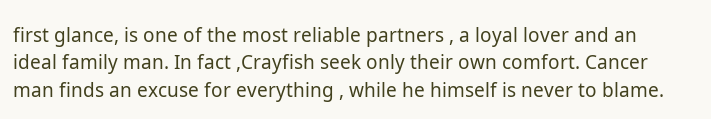first glance, is one of the most reliable partners , a loyal lover and an ideal family man. In fact ,Crayfish seek only their own comfort. Cancer man finds an excuse for everything , while he himself is never to blame.